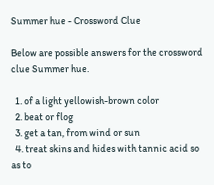Summer hue - Crossword Clue

Below are possible answers for the crossword clue Summer hue.

  1. of a light yellowish-brown color
  2. beat or flog
  3. get a tan, from wind or sun
  4. treat skins and hides with tannic acid so as to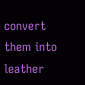convert them into leather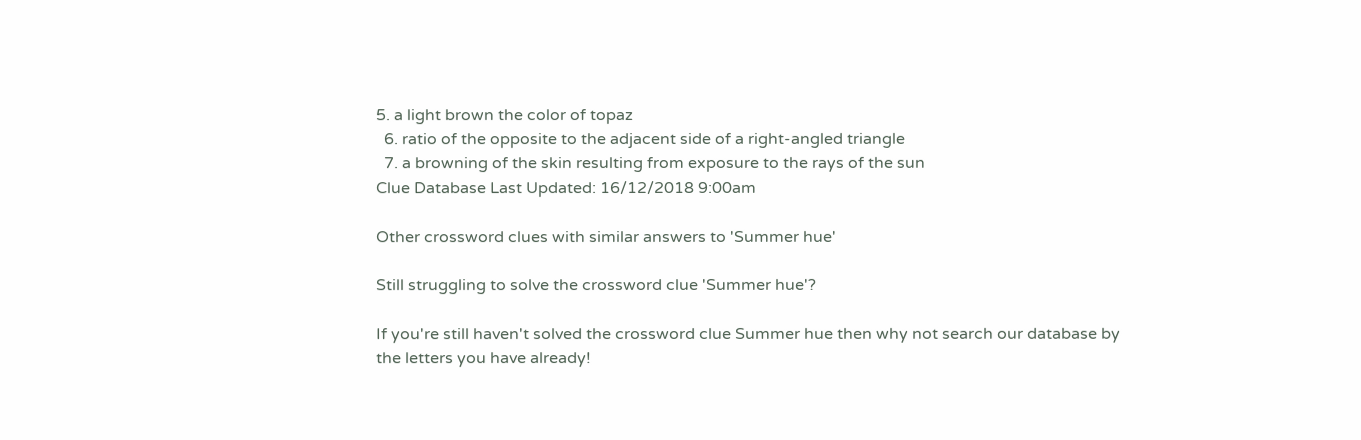5. a light brown the color of topaz
  6. ratio of the opposite to the adjacent side of a right-angled triangle
  7. a browning of the skin resulting from exposure to the rays of the sun
Clue Database Last Updated: 16/12/2018 9:00am

Other crossword clues with similar answers to 'Summer hue'

Still struggling to solve the crossword clue 'Summer hue'?

If you're still haven't solved the crossword clue Summer hue then why not search our database by the letters you have already!